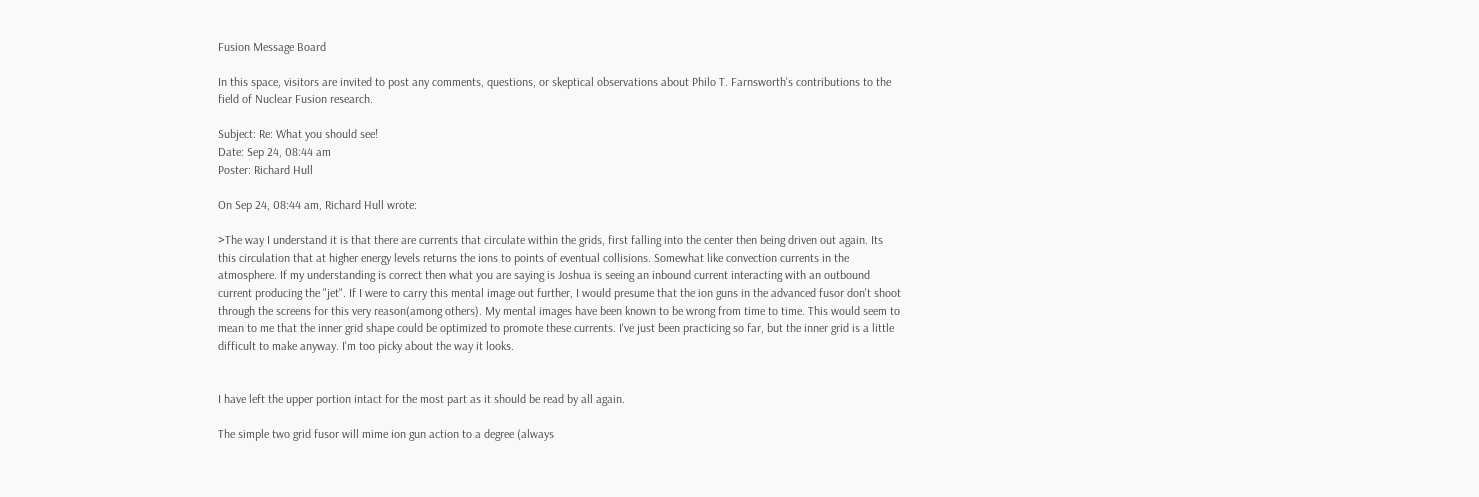Fusion Message Board

In this space, visitors are invited to post any comments, questions, or skeptical observations about Philo T. Farnsworth's contributions to the field of Nuclear Fusion research.

Subject: Re: What you should see!
Date: Sep 24, 08:44 am
Poster: Richard Hull

On Sep 24, 08:44 am, Richard Hull wrote:

>The way I understand it is that there are currents that circulate within the grids, first falling into the center then being driven out again. Its this circulation that at higher energy levels returns the ions to points of eventual collisions. Somewhat like convection currents in the atmosphere. If my understanding is correct then what you are saying is Joshua is seeing an inbound current interacting with an outbound current producing the "jet". If I were to carry this mental image out further, I would presume that the ion guns in the advanced fusor don't shoot through the screens for this very reason(among others). My mental images have been known to be wrong from time to time. This would seem to mean to me that the inner grid shape could be optimized to promote these currents. I've just been practicing so far, but the inner grid is a little difficult to make anyway. I'm too picky about the way it looks.


I have left the upper portion intact for the most part as it should be read by all again.

The simple two grid fusor will mime ion gun action to a degree (always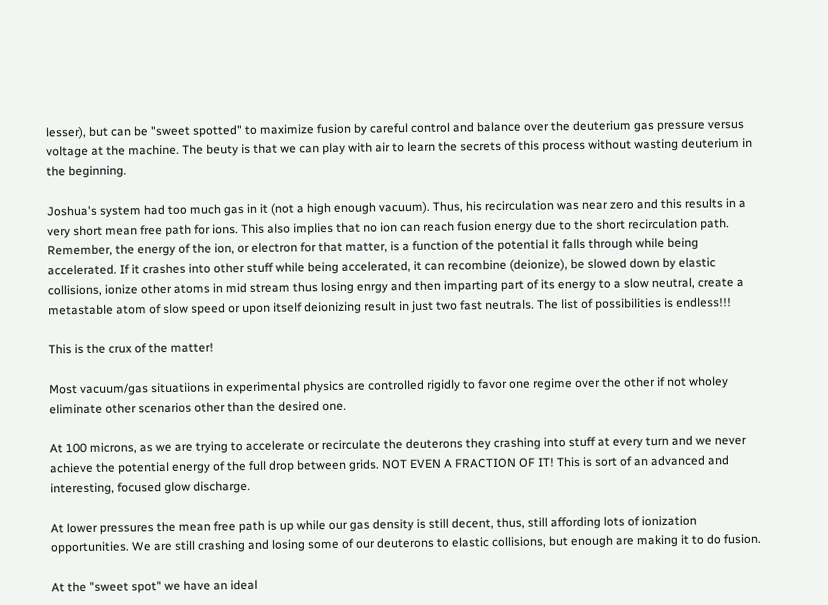lesser), but can be "sweet spotted" to maximize fusion by careful control and balance over the deuterium gas pressure versus voltage at the machine. The beuty is that we can play with air to learn the secrets of this process without wasting deuterium in the beginning.

Joshua's system had too much gas in it (not a high enough vacuum). Thus, his recirculation was near zero and this results in a very short mean free path for ions. This also implies that no ion can reach fusion energy due to the short recirculation path. Remember, the energy of the ion, or electron for that matter, is a function of the potential it falls through while being accelerated. If it crashes into other stuff while being accelerated, it can recombine (deionize), be slowed down by elastic collisions, ionize other atoms in mid stream thus losing enrgy and then imparting part of its energy to a slow neutral, create a metastable atom of slow speed or upon itself deionizing result in just two fast neutrals. The list of possibilities is endless!!!

This is the crux of the matter!

Most vacuum/gas situatiions in experimental physics are controlled rigidly to favor one regime over the other if not wholey eliminate other scenarios other than the desired one.

At 100 microns, as we are trying to accelerate or recirculate the deuterons they crashing into stuff at every turn and we never achieve the potential energy of the full drop between grids. NOT EVEN A FRACTION OF IT! This is sort of an advanced and interesting, focused glow discharge.

At lower pressures the mean free path is up while our gas density is still decent, thus, still affording lots of ionization opportunities. We are still crashing and losing some of our deuterons to elastic collisions, but enough are making it to do fusion.

At the "sweet spot" we have an ideal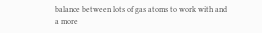balance between lots of gas atoms to work with and a more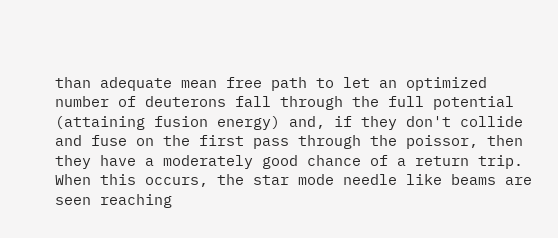than adequate mean free path to let an optimized number of deuterons fall through the full potential (attaining fusion energy) and, if they don't collide and fuse on the first pass through the poissor, then they have a moderately good chance of a return trip. When this occurs, the star mode needle like beams are seen reaching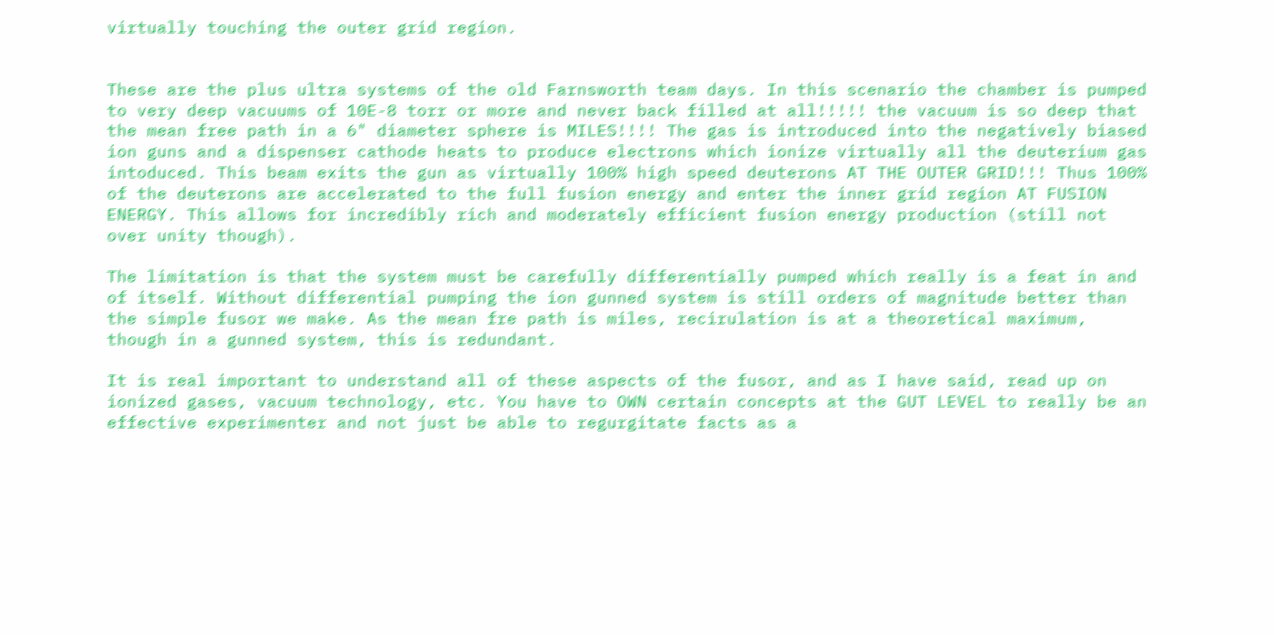virtually touching the outer grid region.


These are the plus ultra systems of the old Farnsworth team days. In this scenario the chamber is pumped to very deep vacuums of 10E-8 torr or more and never back filled at all!!!!! the vacuum is so deep that the mean free path in a 6" diameter sphere is MILES!!!! The gas is introduced into the negatively biased ion guns and a dispenser cathode heats to produce electrons which ionize virtually all the deuterium gas intoduced. This beam exits the gun as virtually 100% high speed deuterons AT THE OUTER GRID!!! Thus 100% of the deuterons are accelerated to the full fusion energy and enter the inner grid region AT FUSION ENERGY. This allows for incredibly rich and moderately efficient fusion energy production (still not over unity though).

The limitation is that the system must be carefully differentially pumped which really is a feat in and of itself. Without differential pumping the ion gunned system is still orders of magnitude better than the simple fusor we make. As the mean fre path is miles, recirulation is at a theoretical maximum, though in a gunned system, this is redundant.

It is real important to understand all of these aspects of the fusor, and as I have said, read up on ionized gases, vacuum technology, etc. You have to OWN certain concepts at the GUT LEVEL to really be an effective experimenter and not just be able to regurgitate facts as a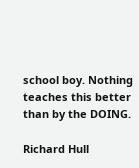school boy. Nothing teaches this better than by the DOING.

Richard Hull